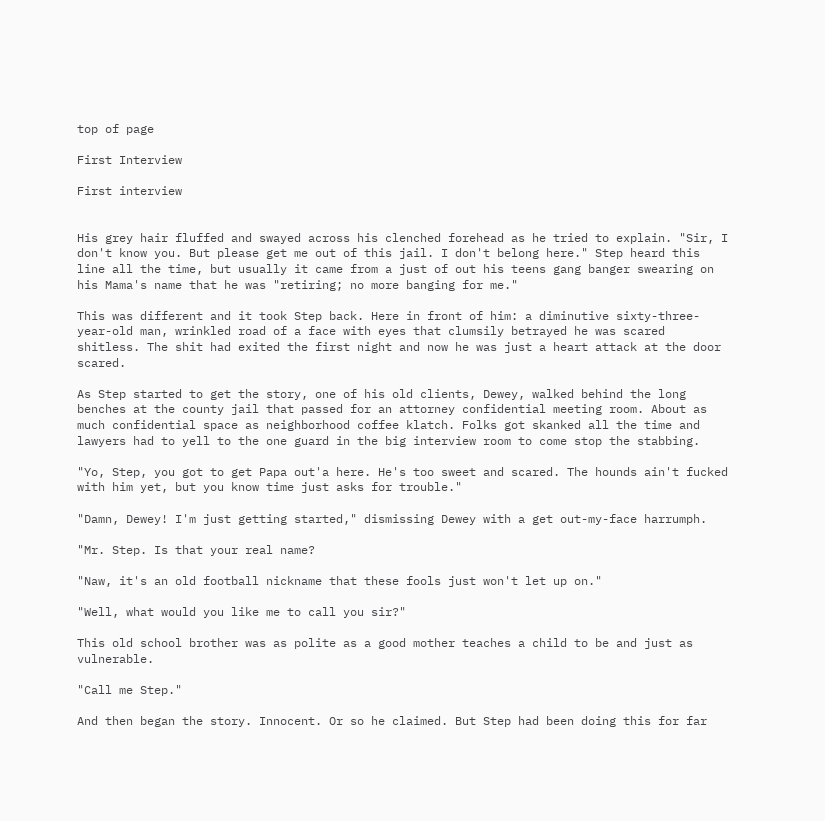top of page

First Interview

First interview


His grey hair fluffed and swayed across his clenched forehead as he tried to explain. "Sir, I don't know you. But please get me out of this jail. I don't belong here." Step heard this line all the time, but usually it came from a just of out his teens gang banger swearing on his Mama's name that he was "retiring; no more banging for me."

This was different and it took Step back. Here in front of him: a diminutive sixty-three-year-old man, wrinkled road of a face with eyes that clumsily betrayed he was scared shitless. The shit had exited the first night and now he was just a heart attack at the door scared.

As Step started to get the story, one of his old clients, Dewey, walked behind the long benches at the county jail that passed for an attorney confidential meeting room. About as much confidential space as neighborhood coffee klatch. Folks got skanked all the time and lawyers had to yell to the one guard in the big interview room to come stop the stabbing.

"Yo, Step, you got to get Papa out'a here. He's too sweet and scared. The hounds ain't fucked with him yet, but you know time just asks for trouble."

"Damn, Dewey! I'm just getting started," dismissing Dewey with a get out-my-face harrumph.

"Mr. Step. Is that your real name?

"Naw, it's an old football nickname that these fools just won't let up on."

"Well, what would you like me to call you sir?"

This old school brother was as polite as a good mother teaches a child to be and just as vulnerable.

"Call me Step."

And then began the story. Innocent. Or so he claimed. But Step had been doing this for far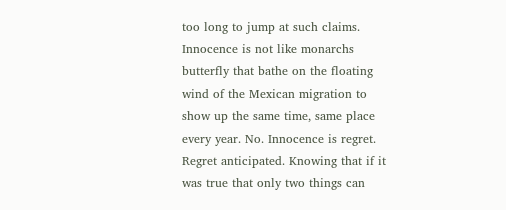too long to jump at such claims. Innocence is not like monarchs butterfly that bathe on the floating wind of the Mexican migration to show up the same time, same place every year. No. Innocence is regret. Regret anticipated. Knowing that if it was true that only two things can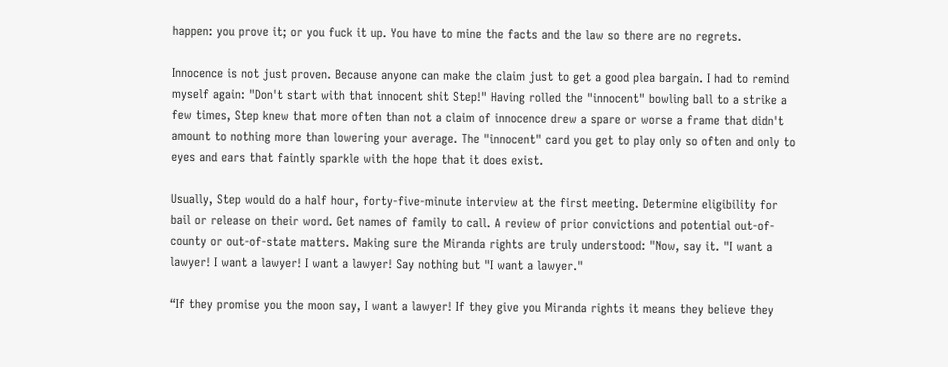happen: you prove it; or you fuck it up. You have to mine the facts and the law so there are no regrets.

Innocence is not just proven. Because anyone can make the claim just to get a good plea bargain. I had to remind myself again: "Don't start with that innocent shit Step!" Having rolled the "innocent" bowling ball to a strike a few times, Step knew that more often than not a claim of innocence drew a spare or worse a frame that didn't amount to nothing more than lowering your average. The "innocent" card you get to play only so often and only to eyes and ears that faintly sparkle with the hope that it does exist.

Usually, Step would do a half hour, forty-five-minute interview at the first meeting. Determine eligibility for bail or release on their word. Get names of family to call. A review of prior convictions and potential out-of-county or out-of-state matters. Making sure the Miranda rights are truly understood: "Now, say it. "I want a lawyer! I want a lawyer! I want a lawyer! Say nothing but "I want a lawyer."

“If they promise you the moon say, I want a lawyer! If they give you Miranda rights it means they believe they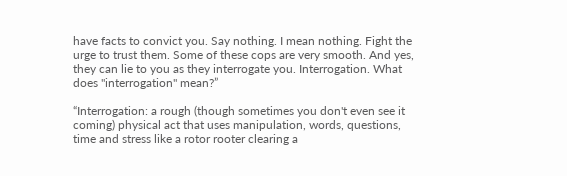have facts to convict you. Say nothing. I mean nothing. Fight the urge to trust them. Some of these cops are very smooth. And yes, they can lie to you as they interrogate you. Interrogation. What does "interrogation" mean?”

“Interrogation: a rough (though sometimes you don't even see it coming) physical act that uses manipulation, words, questions, time and stress like a rotor rooter clearing a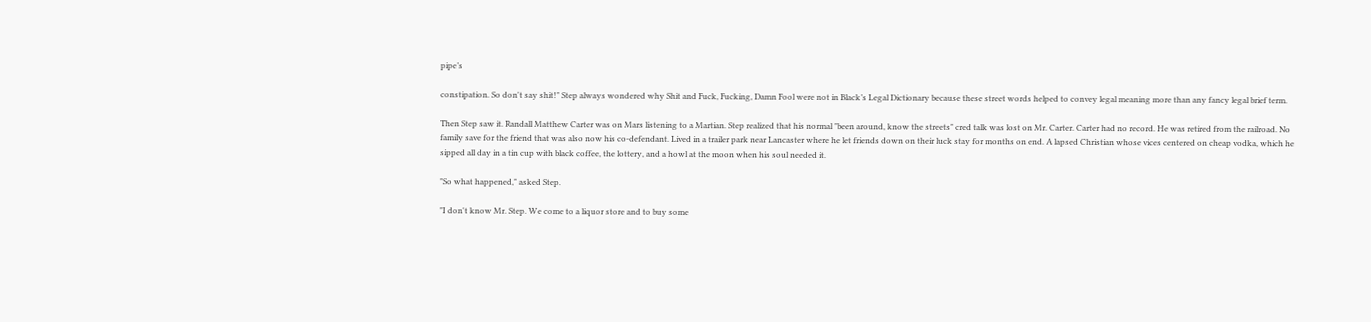pipe’s

constipation. So don't say shit!" Step always wondered why Shit and Fuck, Fucking, Damn Fool were not in Black’s Legal Dictionary because these street words helped to convey legal meaning more than any fancy legal brief term.

Then Step saw it. Randall Matthew Carter was on Mars listening to a Martian. Step realized that his normal "been around, know the streets" cred talk was lost on Mr. Carter. Carter had no record. He was retired from the railroad. No family save for the friend that was also now his co-defendant. Lived in a trailer park near Lancaster where he let friends down on their luck stay for months on end. A lapsed Christian whose vices centered on cheap vodka, which he sipped all day in a tin cup with black coffee, the lottery, and a howl at the moon when his soul needed it.

"So what happened," asked Step.

"I don't know Mr. Step. We come to a liquor store and to buy some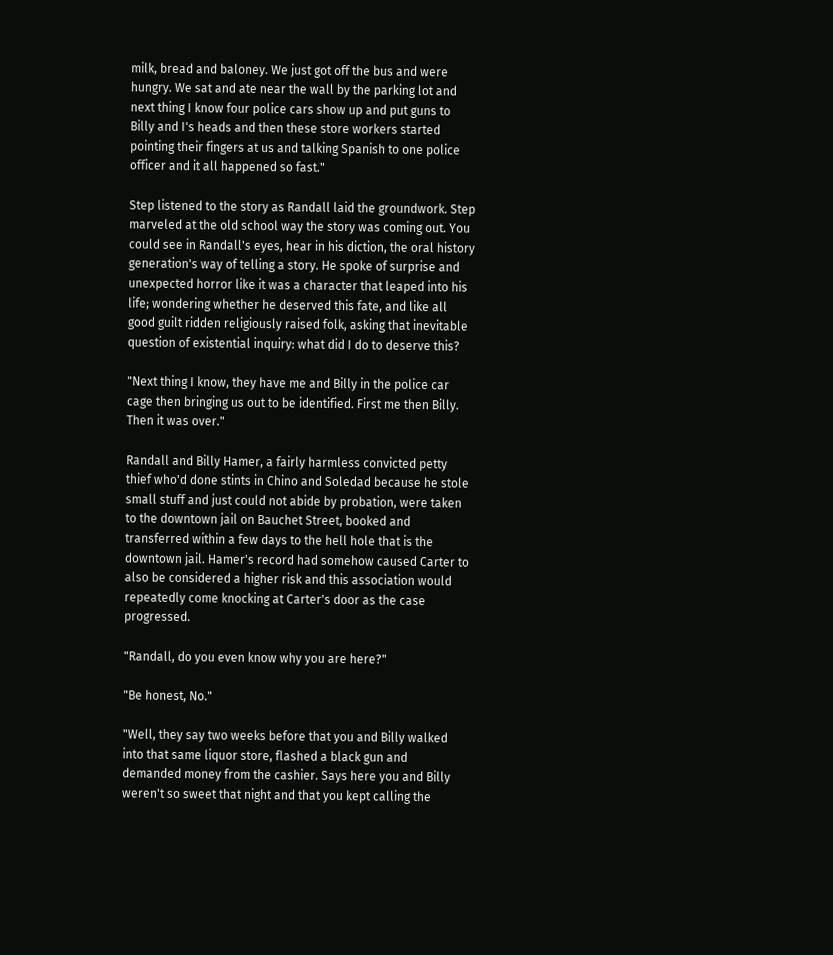milk, bread and baloney. We just got off the bus and were hungry. We sat and ate near the wall by the parking lot and next thing I know four police cars show up and put guns to Billy and I's heads and then these store workers started pointing their fingers at us and talking Spanish to one police officer and it all happened so fast."

Step listened to the story as Randall laid the groundwork. Step marveled at the old school way the story was coming out. You could see in Randall's eyes, hear in his diction, the oral history generation's way of telling a story. He spoke of surprise and unexpected horror like it was a character that leaped into his life; wondering whether he deserved this fate, and like all good guilt ridden religiously raised folk, asking that inevitable question of existential inquiry: what did I do to deserve this?

"Next thing I know, they have me and Billy in the police car cage then bringing us out to be identified. First me then Billy. Then it was over."

Randall and Billy Hamer, a fairly harmless convicted petty thief who'd done stints in Chino and Soledad because he stole small stuff and just could not abide by probation, were taken to the downtown jail on Bauchet Street, booked and transferred within a few days to the hell hole that is the downtown jail. Hamer's record had somehow caused Carter to also be considered a higher risk and this association would repeatedly come knocking at Carter's door as the case progressed.

"Randall, do you even know why you are here?"

"Be honest, No."

"Well, they say two weeks before that you and Billy walked into that same liquor store, flashed a black gun and demanded money from the cashier. Says here you and Billy weren't so sweet that night and that you kept calling the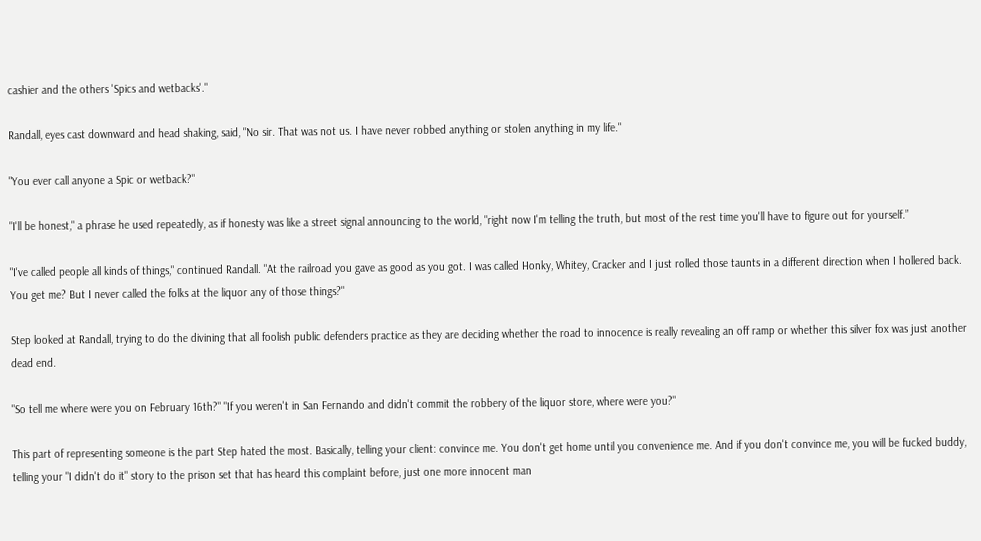cashier and the others 'Spics and wetbacks'."

Randall, eyes cast downward and head shaking, said, "No sir. That was not us. I have never robbed anything or stolen anything in my life."

"You ever call anyone a Spic or wetback?"

"I'll be honest," a phrase he used repeatedly, as if honesty was like a street signal announcing to the world, "right now I'm telling the truth, but most of the rest time you'll have to figure out for yourself.”

"I've called people all kinds of things," continued Randall. "At the railroad you gave as good as you got. I was called Honky, Whitey, Cracker and I just rolled those taunts in a different direction when I hollered back. You get me? But I never called the folks at the liquor any of those things?"

Step looked at Randall, trying to do the divining that all foolish public defenders practice as they are deciding whether the road to innocence is really revealing an off ramp or whether this silver fox was just another dead end.

"So tell me where were you on February 16th?" "If you weren't in San Fernando and didn't commit the robbery of the liquor store, where were you?"

This part of representing someone is the part Step hated the most. Basically, telling your client: convince me. You don't get home until you convenience me. And if you don't convince me, you will be fucked buddy, telling your "I didn't do it" story to the prison set that has heard this complaint before, just one more innocent man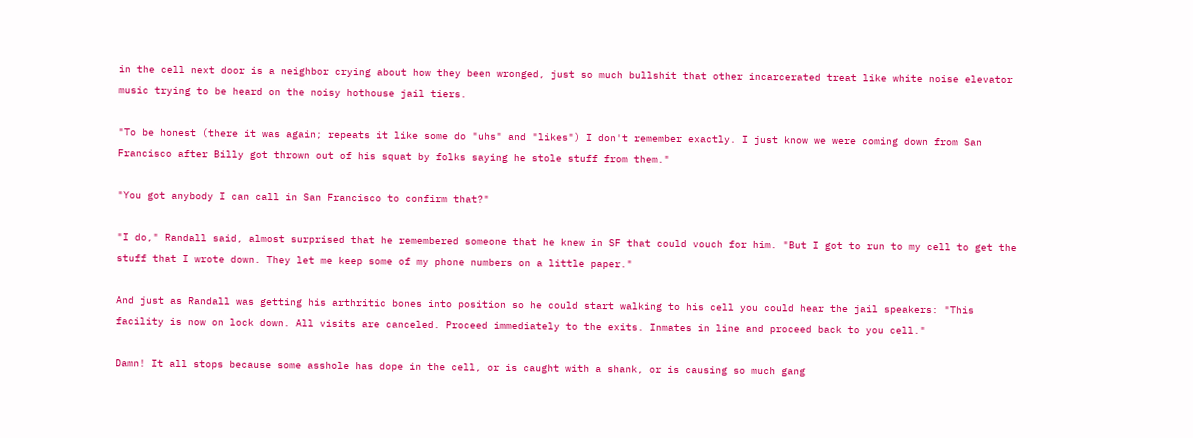in the cell next door is a neighbor crying about how they been wronged, just so much bullshit that other incarcerated treat like white noise elevator music trying to be heard on the noisy hothouse jail tiers.

"To be honest (there it was again; repeats it like some do "uhs" and "likes") I don't remember exactly. I just know we were coming down from San Francisco after Billy got thrown out of his squat by folks saying he stole stuff from them."

"You got anybody I can call in San Francisco to confirm that?"

"I do," Randall said, almost surprised that he remembered someone that he knew in SF that could vouch for him. "But I got to run to my cell to get the stuff that I wrote down. They let me keep some of my phone numbers on a little paper."

And just as Randall was getting his arthritic bones into position so he could start walking to his cell you could hear the jail speakers: "This facility is now on lock down. All visits are canceled. Proceed immediately to the exits. Inmates in line and proceed back to you cell."

Damn! It all stops because some asshole has dope in the cell, or is caught with a shank, or is causing so much gang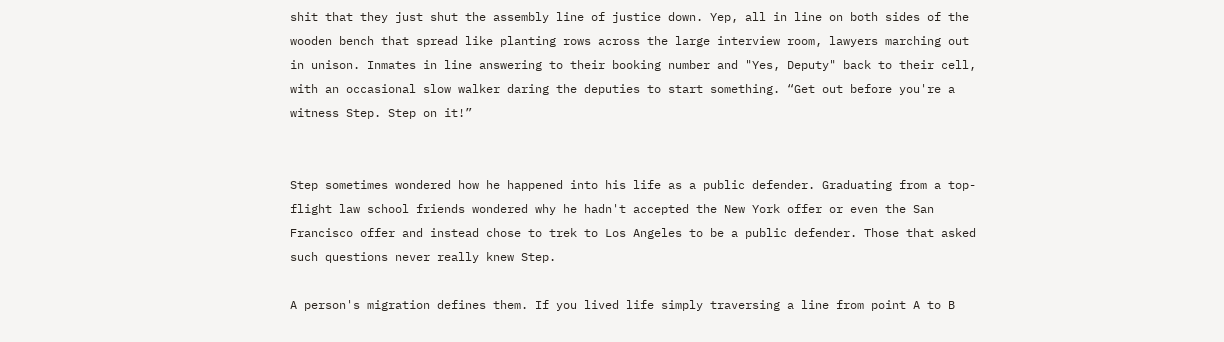shit that they just shut the assembly line of justice down. Yep, all in line on both sides of the wooden bench that spread like planting rows across the large interview room, lawyers marching out in unison. Inmates in line answering to their booking number and "Yes, Deputy" back to their cell, with an occasional slow walker daring the deputies to start something. “Get out before you're a witness Step. Step on it!”


Step sometimes wondered how he happened into his life as a public defender. Graduating from a top-flight law school friends wondered why he hadn't accepted the New York offer or even the San Francisco offer and instead chose to trek to Los Angeles to be a public defender. Those that asked such questions never really knew Step.

A person's migration defines them. If you lived life simply traversing a line from point A to B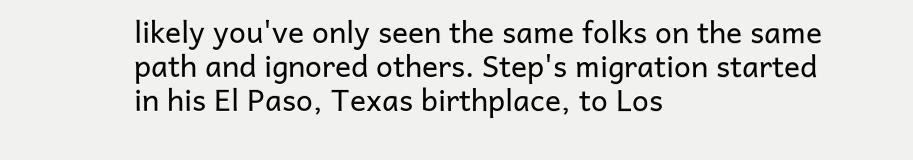likely you've only seen the same folks on the same path and ignored others. Step's migration started in his El Paso, Texas birthplace, to Los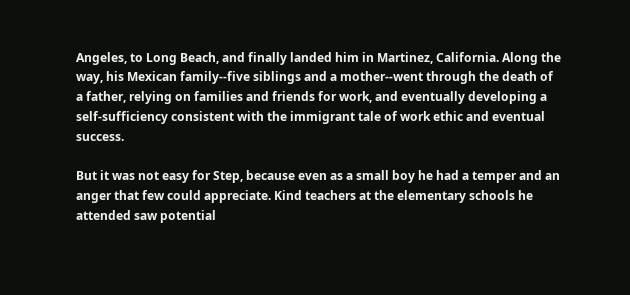Angeles, to Long Beach, and finally landed him in Martinez, California. Along the way, his Mexican family--five siblings and a mother--went through the death of a father, relying on families and friends for work, and eventually developing a self-sufficiency consistent with the immigrant tale of work ethic and eventual success.

But it was not easy for Step, because even as a small boy he had a temper and an anger that few could appreciate. Kind teachers at the elementary schools he attended saw potential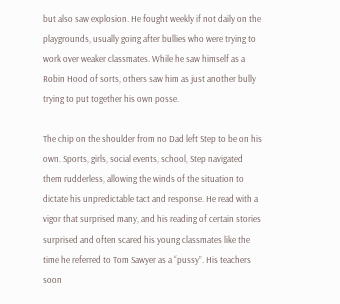but also saw explosion. He fought weekly if not daily on the playgrounds, usually going after bullies who were trying to work over weaker classmates. While he saw himself as a Robin Hood of sorts, others saw him as just another bully trying to put together his own posse.

The chip on the shoulder from no Dad left Step to be on his own. Sports, girls, social events, school, Step navigated them rudderless, allowing the winds of the situation to dictate his unpredictable tact and response. He read with a vigor that surprised many, and his reading of certain stories surprised and often scared his young classmates like the time he referred to Tom Sawyer as a “pussy”. His teachers soon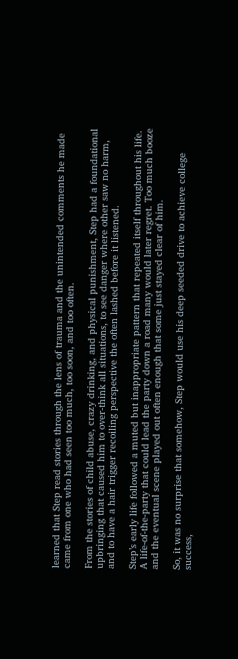learned that Step read stories through the lens of trauma and the unintended comments he made came from one who had seen too much, too soon, and too often.

From the stories of child abuse, crazy drinking, and physical punishment, Step had a foundational upbringing that caused him to over-think all situations, to see danger where other saw no harm, and to have a hair trigger recoiling perspective the often lashed before it listened.

Step’s early life followed a muted but inappropriate pattern that repeated itself throughout his life. A life-of-the-party that could lead the party down a road many would later regret. Too much booze and the eventual scene played out often enough that some just stayed clear of him.

So, it was no surprise that somehow, Step would use his deep seeded drive to achieve college success,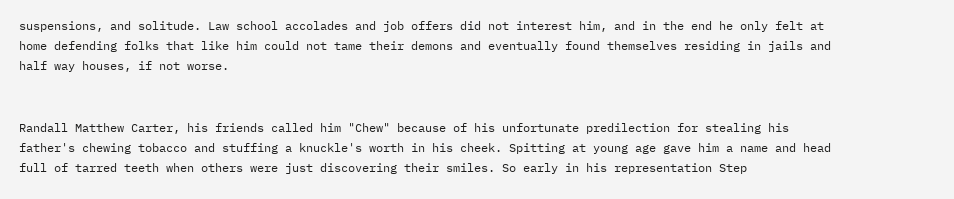suspensions, and solitude. Law school accolades and job offers did not interest him, and in the end he only felt at home defending folks that like him could not tame their demons and eventually found themselves residing in jails and half way houses, if not worse.


Randall Matthew Carter, his friends called him "Chew" because of his unfortunate predilection for stealing his father's chewing tobacco and stuffing a knuckle's worth in his cheek. Spitting at young age gave him a name and head full of tarred teeth when others were just discovering their smiles. So early in his representation Step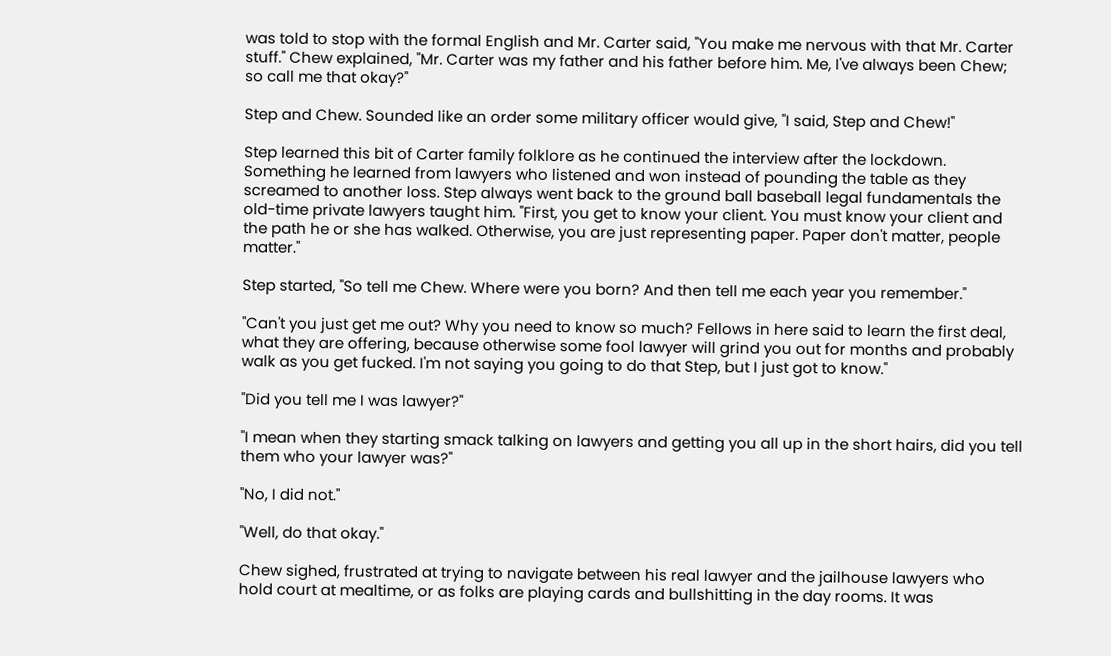was told to stop with the formal English and Mr. Carter said, "You make me nervous with that Mr. Carter stuff." Chew explained, "Mr. Carter was my father and his father before him. Me, I've always been Chew; so call me that okay?"

Step and Chew. Sounded like an order some military officer would give, "I said, Step and Chew!"

Step learned this bit of Carter family folklore as he continued the interview after the lockdown. Something he learned from lawyers who listened and won instead of pounding the table as they screamed to another loss. Step always went back to the ground ball baseball legal fundamentals the old-time private lawyers taught him. "First, you get to know your client. You must know your client and the path he or she has walked. Otherwise, you are just representing paper. Paper don't matter, people matter."

Step started, "So tell me Chew. Where were you born? And then tell me each year you remember."

"Can't you just get me out? Why you need to know so much? Fellows in here said to learn the first deal, what they are offering, because otherwise some fool lawyer will grind you out for months and probably walk as you get fucked. I'm not saying you going to do that Step, but I just got to know."

"Did you tell me I was lawyer?"

"I mean when they starting smack talking on lawyers and getting you all up in the short hairs, did you tell them who your lawyer was?"

"No, I did not."

"Well, do that okay."

Chew sighed, frustrated at trying to navigate between his real lawyer and the jailhouse lawyers who hold court at mealtime, or as folks are playing cards and bullshitting in the day rooms. It was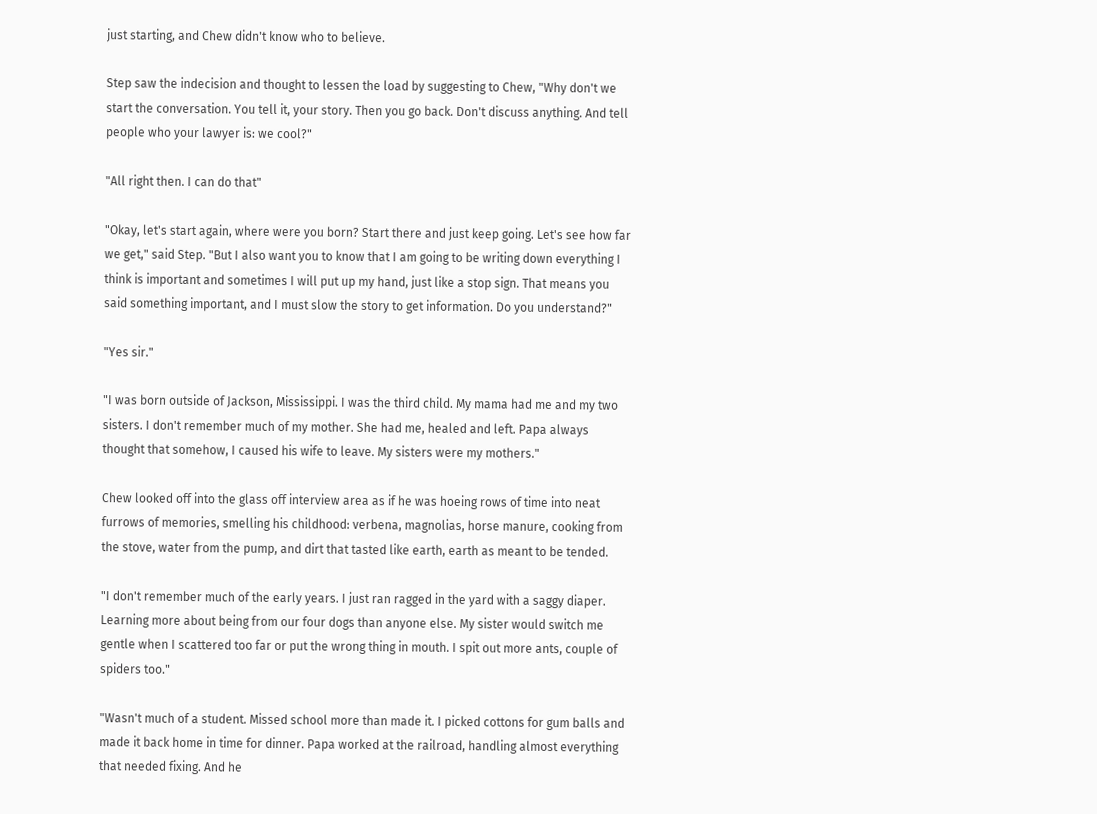just starting, and Chew didn't know who to believe.

Step saw the indecision and thought to lessen the load by suggesting to Chew, "Why don't we start the conversation. You tell it, your story. Then you go back. Don't discuss anything. And tell people who your lawyer is: we cool?"

"All right then. I can do that"

"Okay, let's start again, where were you born? Start there and just keep going. Let's see how far we get," said Step. "But I also want you to know that I am going to be writing down everything I think is important and sometimes I will put up my hand, just like a stop sign. That means you said something important, and I must slow the story to get information. Do you understand?"

"Yes sir."

"I was born outside of Jackson, Mississippi. I was the third child. My mama had me and my two sisters. I don't remember much of my mother. She had me, healed and left. Papa always thought that somehow, I caused his wife to leave. My sisters were my mothers."

Chew looked off into the glass off interview area as if he was hoeing rows of time into neat furrows of memories, smelling his childhood: verbena, magnolias, horse manure, cooking from the stove, water from the pump, and dirt that tasted like earth, earth as meant to be tended.

"I don't remember much of the early years. I just ran ragged in the yard with a saggy diaper. Learning more about being from our four dogs than anyone else. My sister would switch me gentle when I scattered too far or put the wrong thing in mouth. I spit out more ants, couple of spiders too."

"Wasn't much of a student. Missed school more than made it. I picked cottons for gum balls and made it back home in time for dinner. Papa worked at the railroad, handling almost everything that needed fixing. And he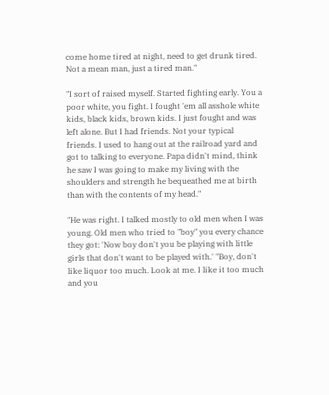come home tired at night, need to get drunk tired. Not a mean man, just a tired man."

"I sort of raised myself. Started fighting early. You a poor white, you fight. I fought 'em all asshole white kids, black kids, brown kids. I just fought and was left alone. But I had friends. Not your typical friends. I used to hang out at the railroad yard and got to talking to everyone. Papa didn't mind, think he saw I was going to make my living with the shoulders and strength he bequeathed me at birth than with the contents of my head."

"He was right. I talked mostly to old men when I was young. Old men who tried to "boy" you every chance they got: 'Now boy don't you be playing with little girls that don't want to be played with.' "Boy, don't like liquor too much. Look at me. I like it too much and you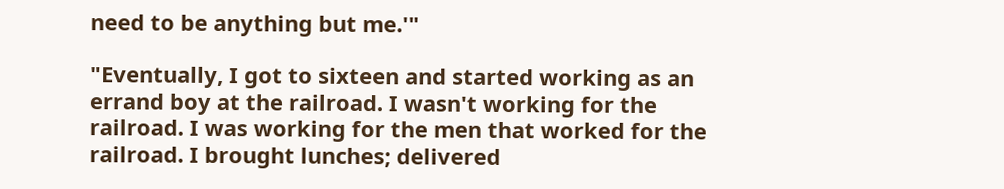need to be anything but me.'"

"Eventually, I got to sixteen and started working as an errand boy at the railroad. I wasn't working for the railroad. I was working for the men that worked for the railroad. I brought lunches; delivered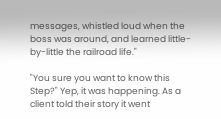messages, whistled loud when the boss was around, and learned little-by-little the railroad life."

"You sure you want to know this Step?" Yep, it was happening. As a client told their story it went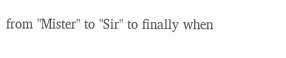from "Mister" to "Sir" to finally when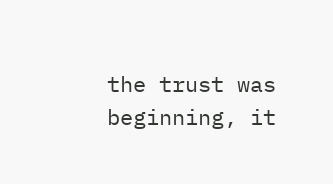the trust was beginning, it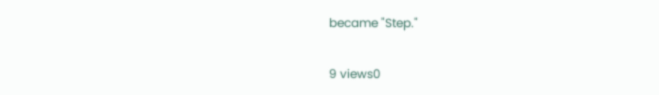became "Step."

9 views0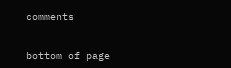comments


bottom of page